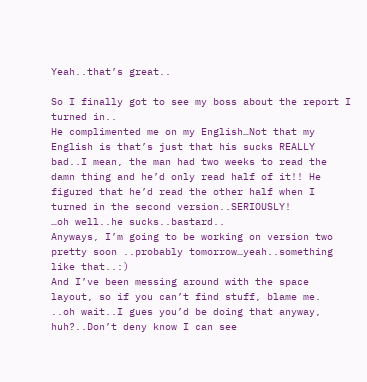Yeah..that’s great..

So I finally got to see my boss about the report I turned in..
He complimented me on my English…Not that my English is that’s just that his sucks REALLY bad..I mean, the man had two weeks to read the damn thing and he’d only read half of it!! He figured that he’d read the other half when I turned in the second version..SERIOUSLY!
…oh well..he sucks..bastard..
Anyways, I’m going to be working on version two pretty soon ..probably tomorrow…yeah..something like that..:)
And I’ve been messing around with the space layout, so if you can’t find stuff, blame me.
..oh wait..I gues you’d be doing that anyway, huh?..Don’t deny know I can see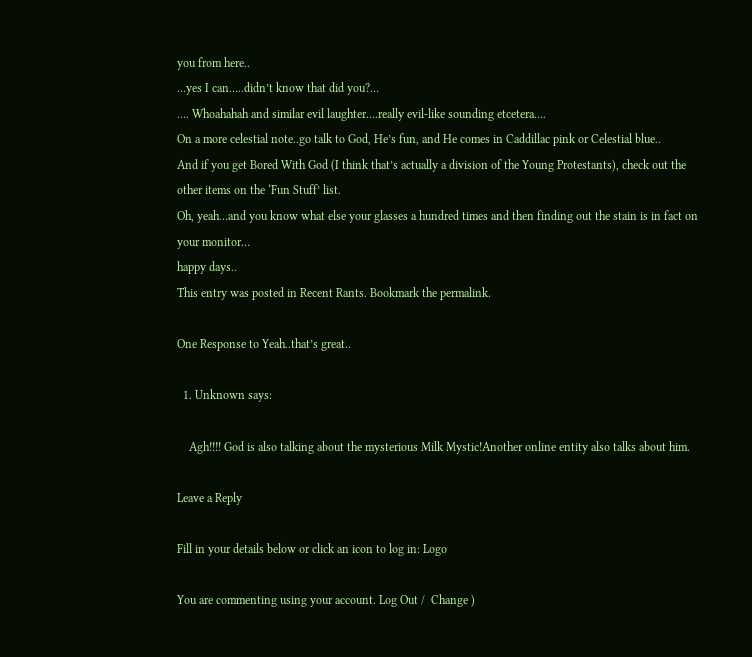you from here..
…yes I can…..didn’t know that did you?…
…. Whoahahah and similar evil laughter….really evil-like sounding etcetera….
On a more celestial note..go talk to God, He’s fun, and He comes in Caddillac pink or Celestial blue..
And if you get Bored With God (I think that’s actually a division of the Young Protestants), check out the other items on the ‘Fun Stuff’ list.
Oh, yeah…and you know what else your glasses a hundred times and then finding out the stain is in fact on your monitor…
happy days..
This entry was posted in Recent Rants. Bookmark the permalink.

One Response to Yeah..that’s great..

  1. Unknown says:

    Agh!!!! God is also talking about the mysterious Milk Mystic!Another online entity also talks about him.

Leave a Reply

Fill in your details below or click an icon to log in: Logo

You are commenting using your account. Log Out /  Change )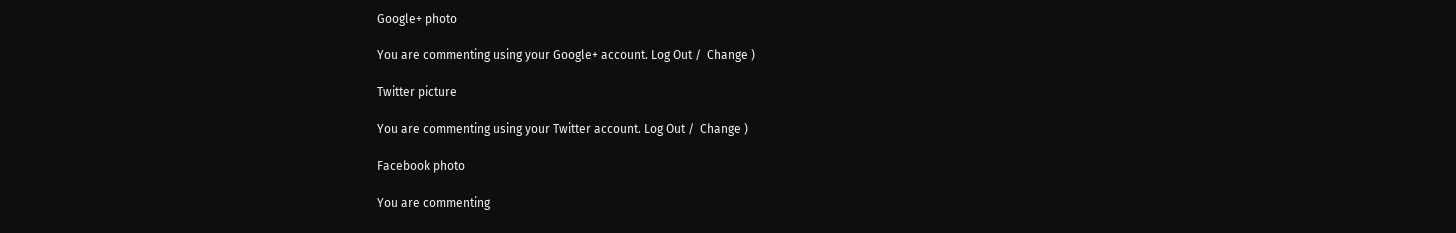Google+ photo

You are commenting using your Google+ account. Log Out /  Change )

Twitter picture

You are commenting using your Twitter account. Log Out /  Change )

Facebook photo

You are commenting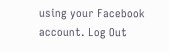using your Facebook account. Log Out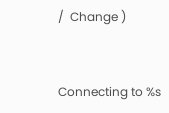/  Change )


Connecting to %s